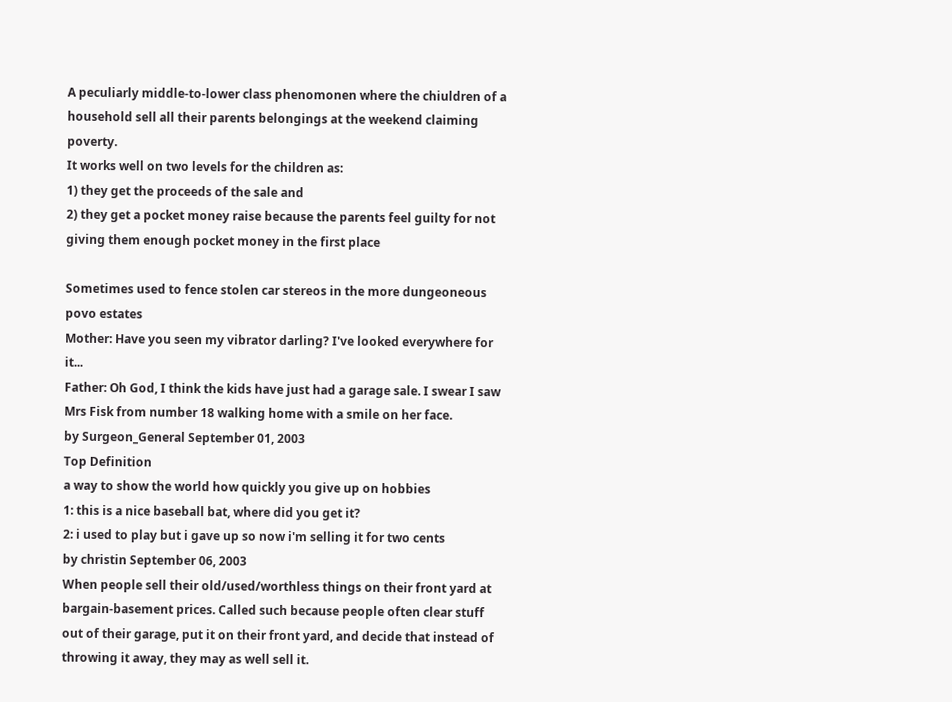A peculiarly middle-to-lower class phenomonen where the chiuldren of a household sell all their parents belongings at the weekend claiming poverty.
It works well on two levels for the children as:
1) they get the proceeds of the sale and
2) they get a pocket money raise because the parents feel guilty for not giving them enough pocket money in the first place

Sometimes used to fence stolen car stereos in the more dungeoneous povo estates
Mother: Have you seen my vibrator darling? I've looked everywhere for it...
Father: Oh God, I think the kids have just had a garage sale. I swear I saw Mrs Fisk from number 18 walking home with a smile on her face.
by Surgeon_General September 01, 2003
Top Definition
a way to show the world how quickly you give up on hobbies
1: this is a nice baseball bat, where did you get it?
2: i used to play but i gave up so now i'm selling it for two cents
by christin September 06, 2003
When people sell their old/used/worthless things on their front yard at bargain-basement prices. Called such because people often clear stuff out of their garage, put it on their front yard, and decide that instead of throwing it away, they may as well sell it.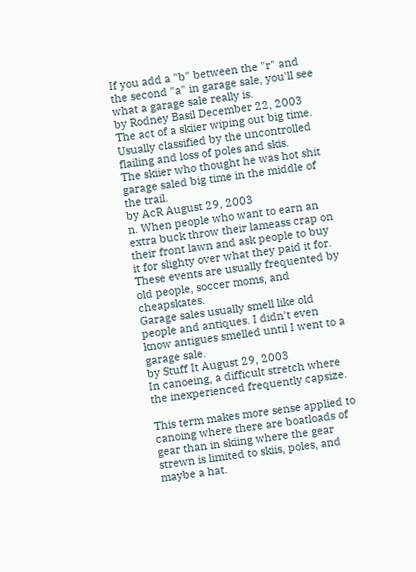If you add a "b" between the "r" and the second "a" in garage sale, you'll see what a garage sale really is.
by Rodney Basil December 22, 2003
The act of a skiier wiping out big time. Usually classified by the uncontrolled flailing and loss of poles and skis.
The skiier who thought he was hot shit garage saled big time in the middle of the trail.
by AcR August 29, 2003
n. When people who want to earn an extra buck throw their lameass crap on their front lawn and ask people to buy it for slighty over what they paid it for. These events are usually frequented by old people, soccer moms, and cheapskates.
Garage sales usually smell like old people and antiques. I didn't even know antigues smelled until I went to a garage sale.
by Stuff It August 29, 2003
In canoeing, a difficult stretch where the inexperienced frequently capsize.

This term makes more sense applied to canoing where there are boatloads of gear than in skiing where the gear strewn is limited to skiis, poles, and maybe a hat.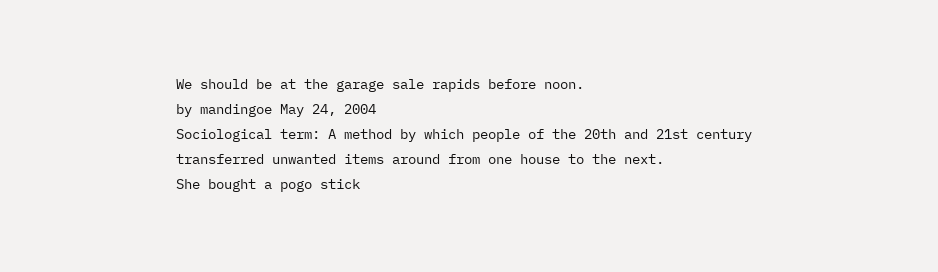We should be at the garage sale rapids before noon.
by mandingoe May 24, 2004
Sociological term: A method by which people of the 20th and 21st century transferred unwanted items around from one house to the next.
She bought a pogo stick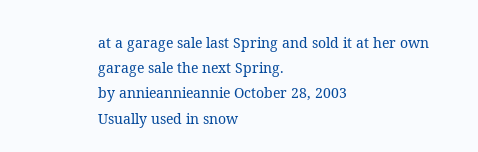at a garage sale last Spring and sold it at her own garage sale the next Spring.
by annieannieannie October 28, 2003
Usually used in snow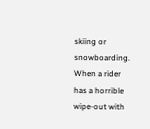skiing or snowboarding. When a rider has a horrible wipe-out with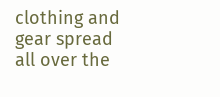clothing and gear spread all over the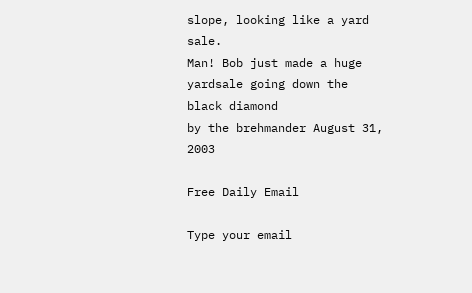slope, looking like a yard sale.
Man! Bob just made a huge yardsale going down the black diamond
by the brehmander August 31, 2003

Free Daily Email

Type your email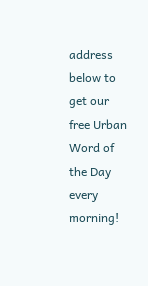address below to get our free Urban Word of the Day every morning!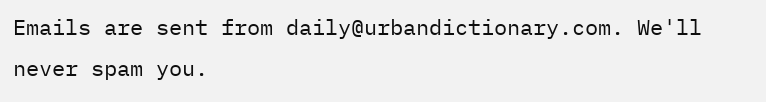Emails are sent from daily@urbandictionary.com. We'll never spam you.